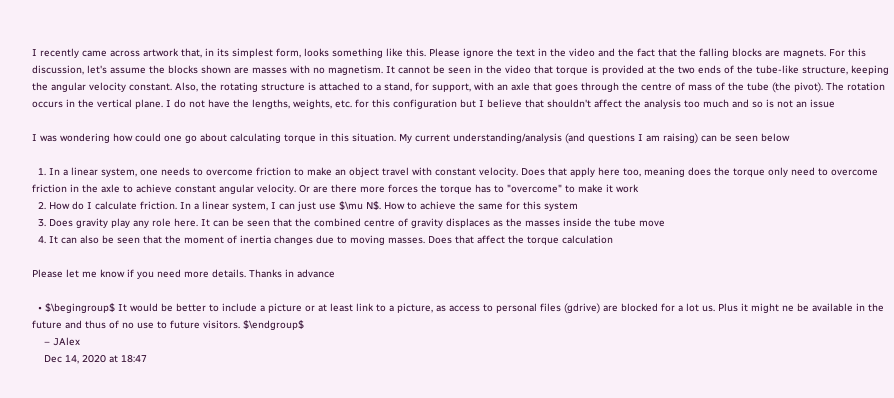I recently came across artwork that, in its simplest form, looks something like this. Please ignore the text in the video and the fact that the falling blocks are magnets. For this discussion, let's assume the blocks shown are masses with no magnetism. It cannot be seen in the video that torque is provided at the two ends of the tube-like structure, keeping the angular velocity constant. Also, the rotating structure is attached to a stand, for support, with an axle that goes through the centre of mass of the tube (the pivot). The rotation occurs in the vertical plane. I do not have the lengths, weights, etc. for this configuration but I believe that shouldn't affect the analysis too much and so is not an issue

I was wondering how could one go about calculating torque in this situation. My current understanding/analysis (and questions I am raising) can be seen below

  1. In a linear system, one needs to overcome friction to make an object travel with constant velocity. Does that apply here too, meaning does the torque only need to overcome friction in the axle to achieve constant angular velocity. Or are there more forces the torque has to "overcome" to make it work
  2. How do I calculate friction. In a linear system, I can just use $\mu N$. How to achieve the same for this system
  3. Does gravity play any role here. It can be seen that the combined centre of gravity displaces as the masses inside the tube move
  4. It can also be seen that the moment of inertia changes due to moving masses. Does that affect the torque calculation

Please let me know if you need more details. Thanks in advance

  • $\begingroup$ It would be better to include a picture or at least link to a picture, as access to personal files (gdrive) are blocked for a lot us. Plus it might ne be available in the future and thus of no use to future visitors. $\endgroup$
    – JAlex
    Dec 14, 2020 at 18:47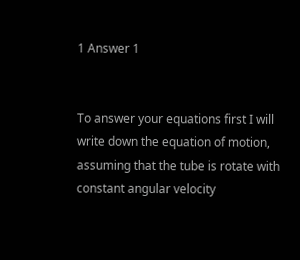1 Answer 1


To answer your equations first I will write down the equation of motion, assuming that the tube is rotate with constant angular velocity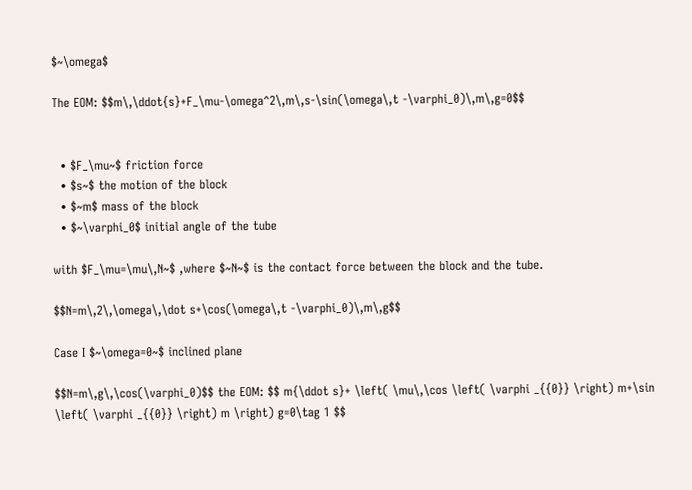$~\omega$

The EOM: $$m\,\ddot{s}+F_\mu-\omega^2\,m\,s-\sin(\omega\,t -\varphi_0)\,m\,g=0$$


  • $F_\mu~$ friction force
  • $s~$ the motion of the block
  • $~m$ mass of the block
  • $~\varphi_0$ initial angle of the tube

with $F_\mu=\mu\,N~$ ,where $~N~$ is the contact force between the block and the tube.

$$N=m\,2\,\omega\,\dot s+\cos(\omega\,t -\varphi_0)\,m\,g$$

Case I $~\omega=0~$ inclined plane

$$N=m\,g\,\cos(\varphi_0)$$ the EOM: $$ m{\ddot s}+ \left( \mu\,\cos \left( \varphi _{{0}} \right) m+\sin \left( \varphi _{{0}} \right) m \right) g=0\tag 1 $$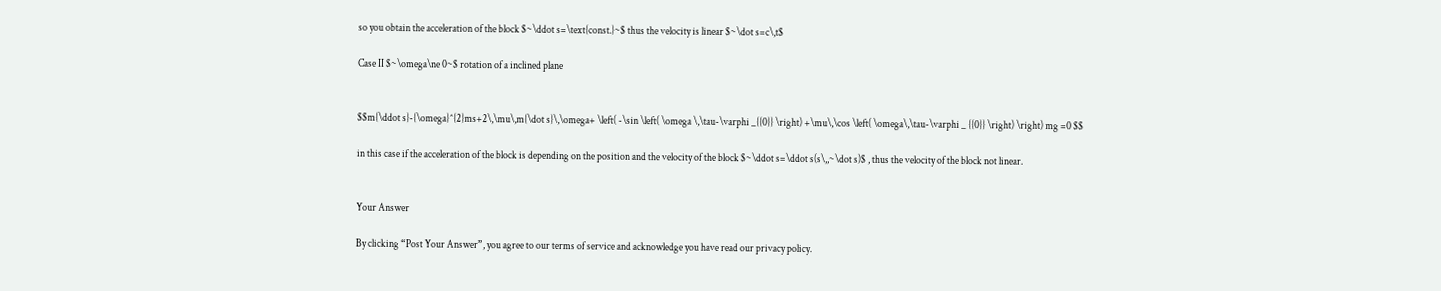so you obtain the acceleration of the block $~\ddot s=\text{const.}~$ thus the velocity is linear $~\dot s=c\,t$

Case II $~\omega\ne 0~$ rotation of a inclined plane


$$m{\ddot s}-{\omega}^{2}ms+2\,\mu\,m{\dot s}\,\omega+ \left( -\sin \left( \omega \,\tau-\varphi _{{0}} \right) +\mu\,\cos \left( \omega\,\tau-\varphi _ {{0}} \right) \right) mg =0 $$

in this case if the acceleration of the block is depending on the position and the velocity of the block $~\ddot s=\ddot s(s\,,~\dot s)$ , thus the velocity of the block not linear.


Your Answer

By clicking “Post Your Answer”, you agree to our terms of service and acknowledge you have read our privacy policy.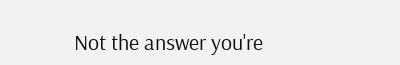Not the answer you're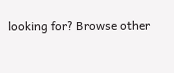looking for? Browse other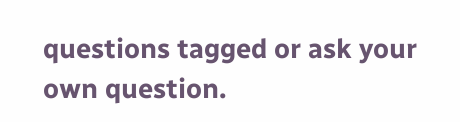questions tagged or ask your own question.